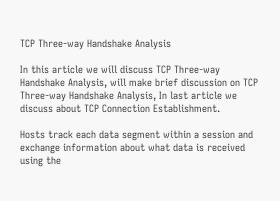TCP Three-way Handshake Analysis

In this article we will discuss TCP Three-way Handshake Analysis, will make brief discussion on TCP Three-way Handshake Analysis, In last article we discuss about TCP Connection Establishment.

Hosts track each data segment within a session and exchange information about what data is received using the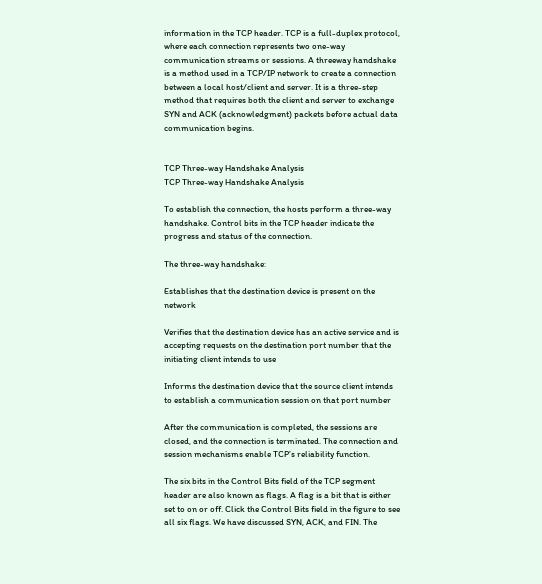information in the TCP header. TCP is a full-duplex protocol, where each connection represents two one-way communication streams or sessions. A threeway handshake is a method used in a TCP/IP network to create a connection between a local host/client and server. It is a three-step method that requires both the client and server to exchange SYN and ACK (acknowledgment) packets before actual data communication begins.


TCP Three-way Handshake Analysis
TCP Three-way Handshake Analysis

To establish the connection, the hosts perform a three-way handshake. Control bits in the TCP header indicate the progress and status of the connection.

The three-way handshake:

Establishes that the destination device is present on the network

Verifies that the destination device has an active service and is accepting requests on the destination port number that the initiating client intends to use

Informs the destination device that the source client intends to establish a communication session on that port number

After the communication is completed, the sessions are closed, and the connection is terminated. The connection and session mechanisms enable TCP’s reliability function.

The six bits in the Control Bits field of the TCP segment header are also known as flags. A flag is a bit that is either set to on or off. Click the Control Bits field in the figure to see all six flags. We have discussed SYN, ACK, and FIN. The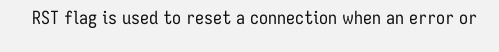RST flag is used to reset a connection when an error or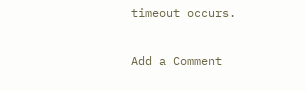timeout occurs.

Add a Comment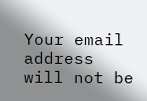Your email address will not be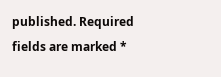published. Required fields are marked *